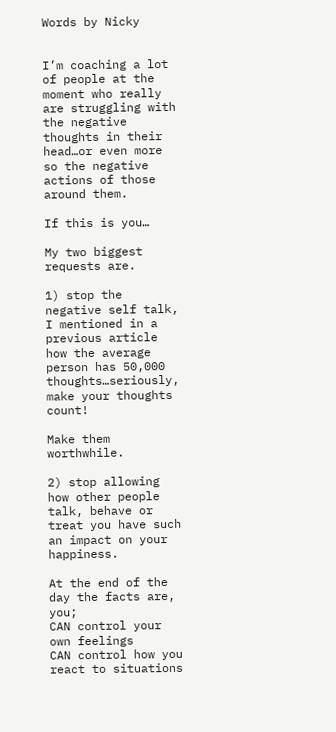Words by Nicky


I’m coaching a lot of people at the moment who really are struggling with the negative thoughts in their head…or even more so the negative actions of those around them.

If this is you…

My two biggest requests are.

1) stop the negative self talk, I mentioned in a previous article how the average person has 50,000 thoughts…seriously, make your thoughts count!

Make them worthwhile.

2) stop allowing how other people talk, behave or treat you have such an impact on your happiness.

At the end of the day the facts are, you;
CAN control your own feelings
CAN control how you react to situations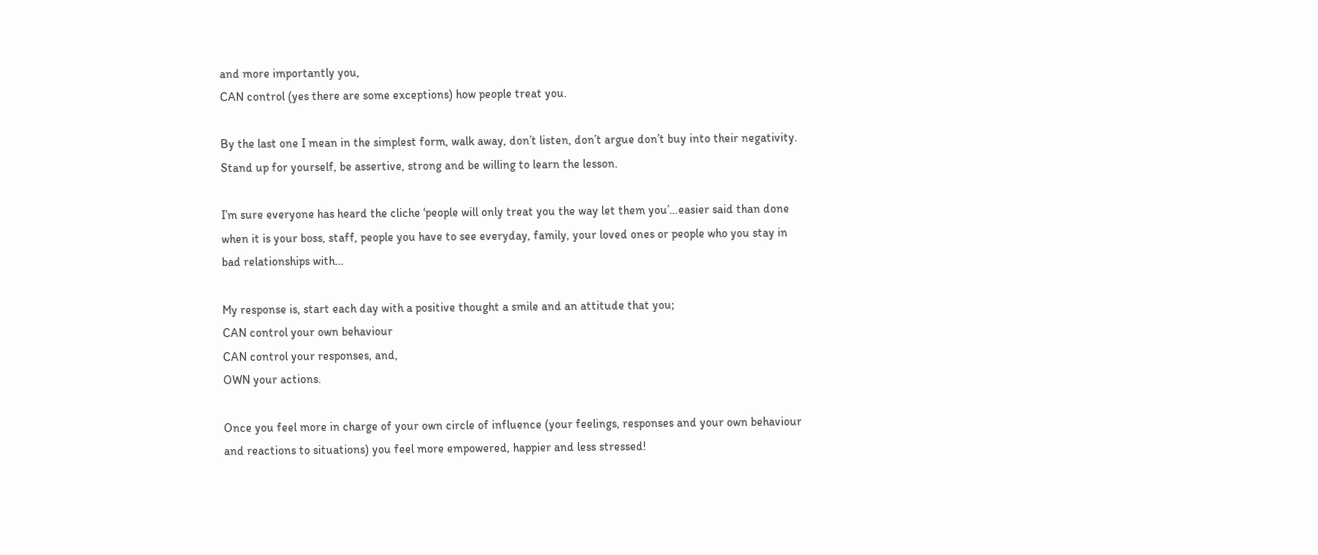and more importantly you,
CAN control (yes there are some exceptions) how people treat you.

By the last one I mean in the simplest form, walk away, don’t listen, don’t argue don’t buy into their negativity. Stand up for yourself, be assertive, strong and be willing to learn the lesson.

I’m sure everyone has heard the cliche ‘people will only treat you the way let them you’…easier said than done when it is your boss, staff, people you have to see everyday, family, your loved ones or people who you stay in bad relationships with…

My response is, start each day with a positive thought a smile and an attitude that you;
CAN control your own behaviour
CAN control your responses, and,
OWN your actions.

Once you feel more in charge of your own circle of influence (your feelings, responses and your own behaviour and reactions to situations) you feel more empowered, happier and less stressed!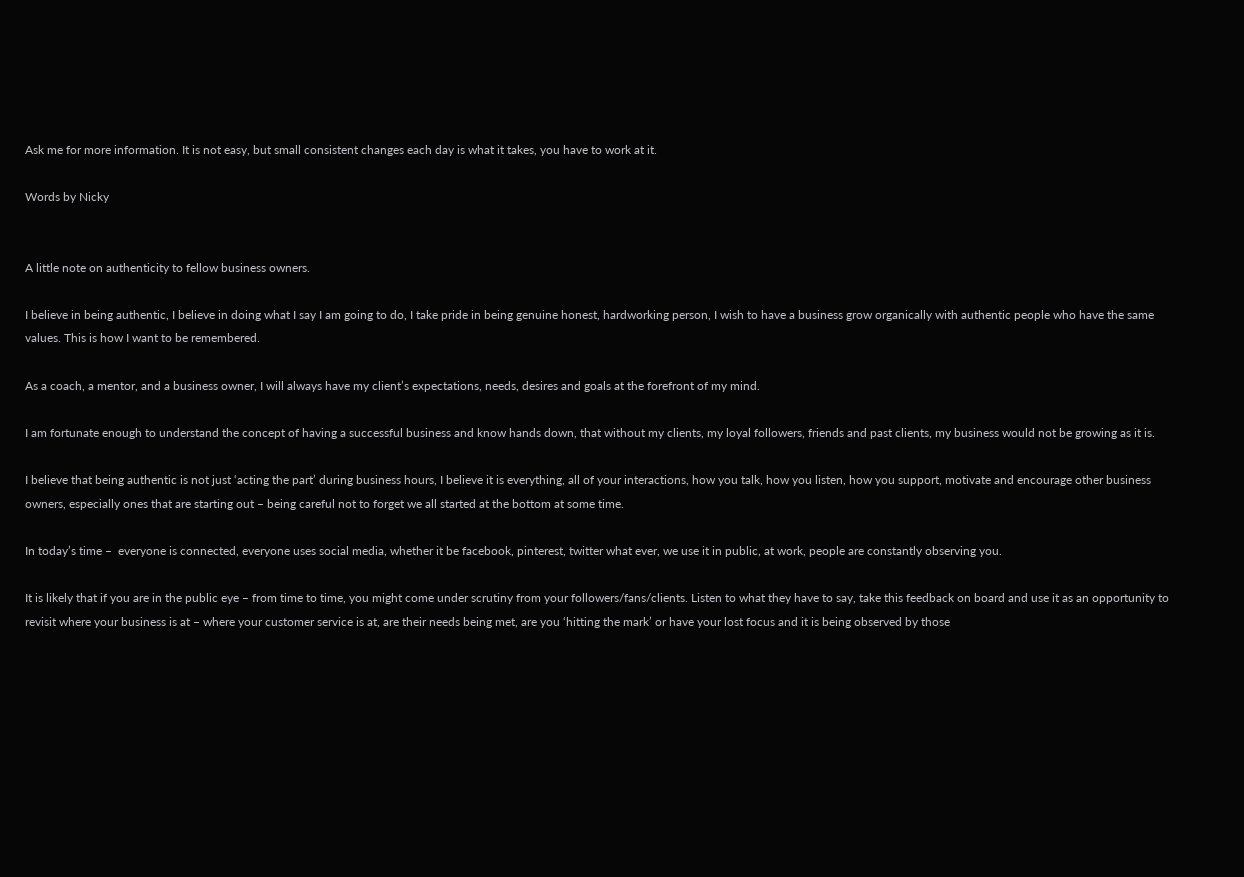Ask me for more information. It is not easy, but small consistent changes each day is what it takes, you have to work at it.

Words by Nicky


A little note on authenticity to fellow business owners.

I believe in being authentic, I believe in doing what I say I am going to do, I take pride in being genuine honest, hardworking person, I wish to have a business grow organically with authentic people who have the same values. This is how I want to be remembered.

As a coach, a mentor, and a business owner, I will always have my client’s expectations, needs, desires and goals at the forefront of my mind.

I am fortunate enough to understand the concept of having a successful business and know hands down, that without my clients, my loyal followers, friends and past clients, my business would not be growing as it is.

I believe that being authentic is not just ‘acting the part’ during business hours, I believe it is everything, all of your interactions, how you talk, how you listen, how you support, motivate and encourage other business owners, especially ones that are starting out – being careful not to forget we all started at the bottom at some time.

In today’s time –  everyone is connected, everyone uses social media, whether it be facebook, pinterest, twitter what ever, we use it in public, at work, people are constantly observing you.

It is likely that if you are in the public eye – from time to time, you might come under scrutiny from your followers/fans/clients. Listen to what they have to say, take this feedback on board and use it as an opportunity to revisit where your business is at – where your customer service is at, are their needs being met, are you ‘hitting the mark’ or have your lost focus and it is being observed by those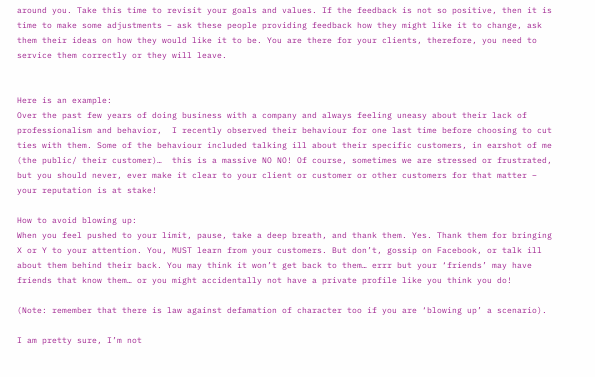around you. Take this time to revisit your goals and values. If the feedback is not so positive, then it is time to make some adjustments – ask these people providing feedback how they might like it to change, ask them their ideas on how they would like it to be. You are there for your clients, therefore, you need to service them correctly or they will leave.


Here is an example:
Over the past few years of doing business with a company and always feeling uneasy about their lack of professionalism and behavior,  I recently observed their behaviour for one last time before choosing to cut ties with them. Some of the behaviour included talking ill about their specific customers, in earshot of me (the public/ their customer)…  this is a massive NO NO! Of course, sometimes we are stressed or frustrated, but you should never, ever make it clear to your client or customer or other customers for that matter – your reputation is at stake!

How to avoid blowing up:
When you feel pushed to your limit, pause, take a deep breath, and thank them. Yes. Thank them for bringing X or Y to your attention. You, MUST learn from your customers. But don’t, gossip on Facebook, or talk ill about them behind their back. You may think it won’t get back to them… errr but your ‘friends’ may have friends that know them… or you might accidentally not have a private profile like you think you do!

(Note: remember that there is law against defamation of character too if you are ‘blowing up’ a scenario).

I am pretty sure, I’m not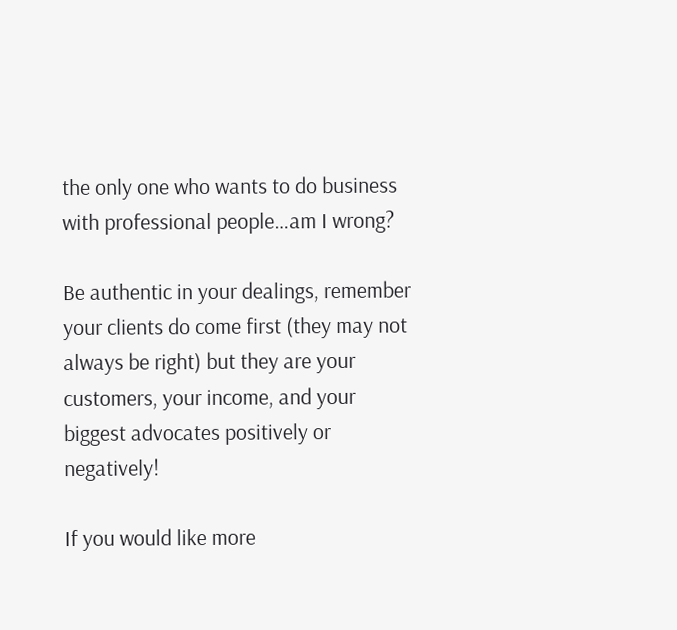the only one who wants to do business with professional people…am I wrong?

Be authentic in your dealings, remember your clients do come first (they may not always be right) but they are your customers, your income, and your biggest advocates positively or negatively!

If you would like more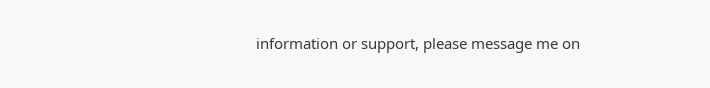information or support, please message me on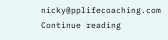nicky@pplifecoaching.com Continue reading